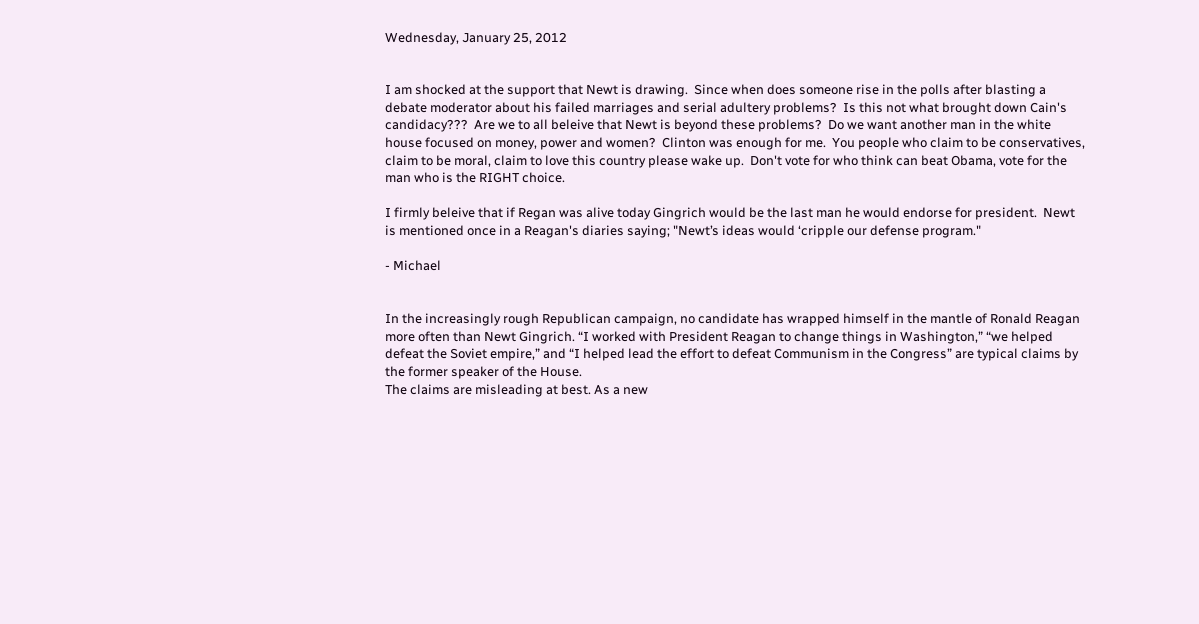Wednesday, January 25, 2012


I am shocked at the support that Newt is drawing.  Since when does someone rise in the polls after blasting a debate moderator about his failed marriages and serial adultery problems?  Is this not what brought down Cain's candidacy???  Are we to all beleive that Newt is beyond these problems?  Do we want another man in the white house focused on money, power and women?  Clinton was enough for me.  You people who claim to be conservatives, claim to be moral, claim to love this country please wake up.  Don't vote for who think can beat Obama, vote for the man who is the RIGHT choice.

I firmly beleive that if Regan was alive today Gingrich would be the last man he would endorse for president.  Newt is mentioned once in a Reagan's diaries saying; "Newt’s ideas would ‘cripple our defense program."

- Michael


In the increasingly rough Republican campaign, no candidate has wrapped himself in the mantle of Ronald Reagan more often than Newt Gingrich. “I worked with President Reagan to change things in Washington,” “we helped defeat the Soviet empire,” and “I helped lead the effort to defeat Communism in the Congress” are typical claims by the former speaker of the House.
The claims are misleading at best. As a new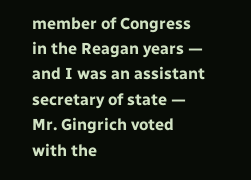member of Congress in the Reagan years — and I was an assistant secretary of state — Mr. Gingrich voted with the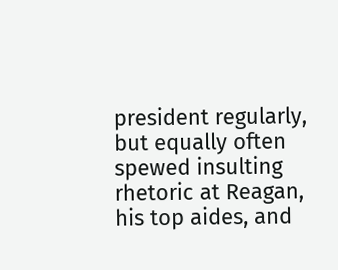president regularly, but equally often spewed insulting rhetoric at Reagan, his top aides, and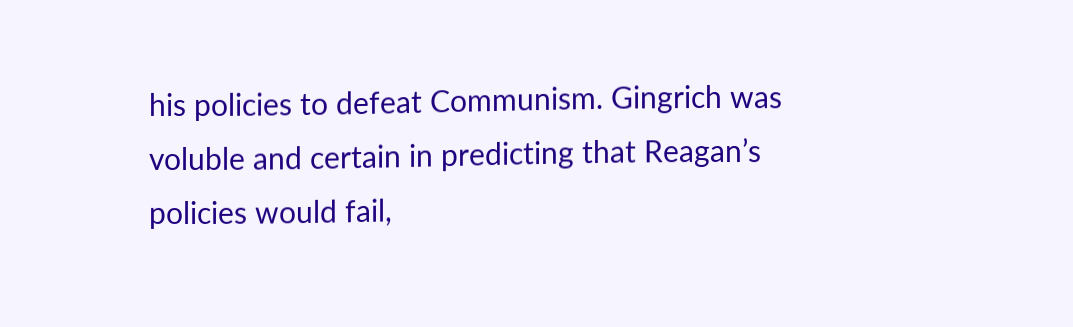his policies to defeat Communism. Gingrich was voluble and certain in predicting that Reagan’s policies would fail,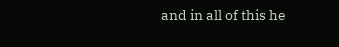and in all of this he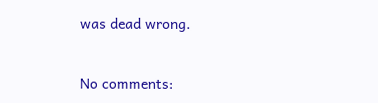was dead wrong.


No comments: